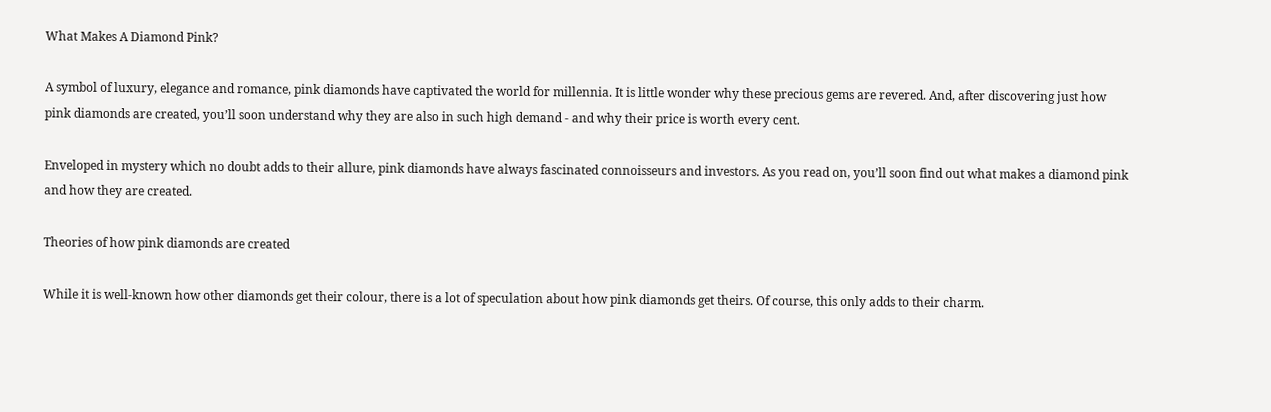What Makes A Diamond Pink?

A symbol of luxury, elegance and romance, pink diamonds have captivated the world for millennia. It is little wonder why these precious gems are revered. And, after discovering just how pink diamonds are created, you’ll soon understand why they are also in such high demand - and why their price is worth every cent.

Enveloped in mystery which no doubt adds to their allure, pink diamonds have always fascinated connoisseurs and investors. As you read on, you’ll soon find out what makes a diamond pink and how they are created.

Theories of how pink diamonds are created

While it is well-known how other diamonds get their colour, there is a lot of speculation about how pink diamonds get theirs. Of course, this only adds to their charm.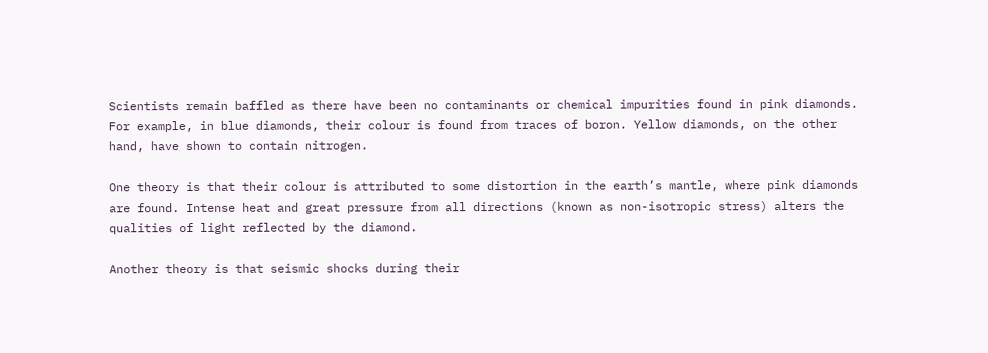Scientists remain baffled as there have been no contaminants or chemical impurities found in pink diamonds. For example, in blue diamonds, their colour is found from traces of boron. Yellow diamonds, on the other hand, have shown to contain nitrogen.

One theory is that their colour is attributed to some distortion in the earth’s mantle, where pink diamonds are found. Intense heat and great pressure from all directions (known as non-isotropic stress) alters the qualities of light reflected by the diamond.

Another theory is that seismic shocks during their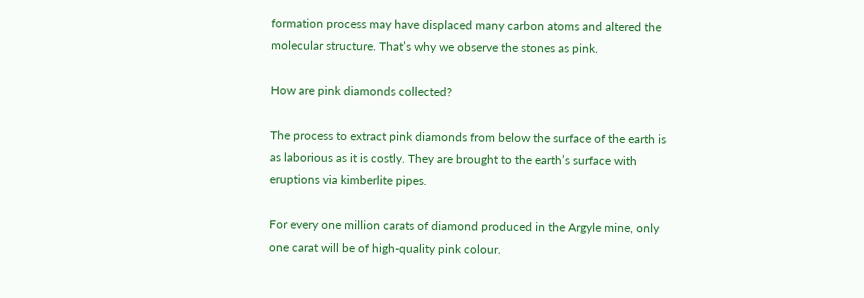formation process may have displaced many carbon atoms and altered the molecular structure. That’s why we observe the stones as pink.

How are pink diamonds collected?

The process to extract pink diamonds from below the surface of the earth is as laborious as it is costly. They are brought to the earth’s surface with eruptions via kimberlite pipes.

For every one million carats of diamond produced in the Argyle mine, only one carat will be of high-quality pink colour.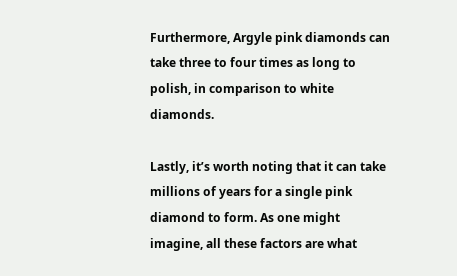Furthermore, Argyle pink diamonds can take three to four times as long to polish, in comparison to white diamonds.

Lastly, it’s worth noting that it can take millions of years for a single pink diamond to form. As one might imagine, all these factors are what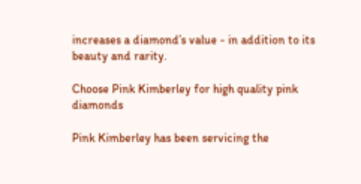increases a diamond’s value - in addition to its beauty and rarity.

Choose Pink Kimberley for high quality pink diamonds

Pink Kimberley has been servicing the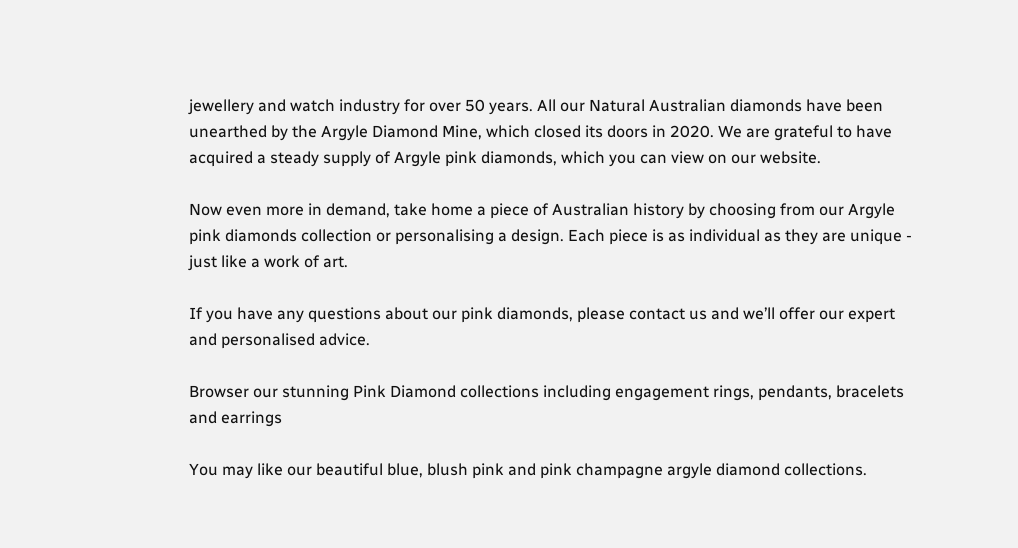jewellery and watch industry for over 50 years. All our Natural Australian diamonds have been unearthed by the Argyle Diamond Mine, which closed its doors in 2020. We are grateful to have acquired a steady supply of Argyle pink diamonds, which you can view on our website.

Now even more in demand, take home a piece of Australian history by choosing from our Argyle pink diamonds collection or personalising a design. Each piece is as individual as they are unique - just like a work of art.

If you have any questions about our pink diamonds, please contact us and we’ll offer our expert and personalised advice.

Browser our stunning Pink Diamond collections including engagement rings, pendants, bracelets and earrings

You may like our beautiful blue, blush pink and pink champagne argyle diamond collections.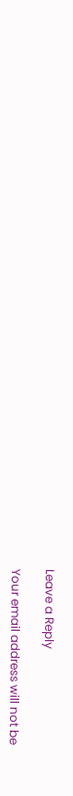Leave a Reply

Your email address will not be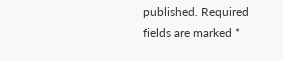published. Required fields are marked *